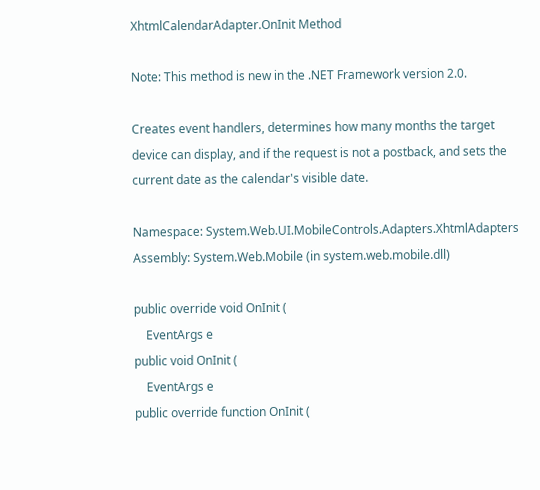XhtmlCalendarAdapter.OnInit Method

Note: This method is new in the .NET Framework version 2.0.

Creates event handlers, determines how many months the target device can display, and if the request is not a postback, and sets the current date as the calendar's visible date.

Namespace: System.Web.UI.MobileControls.Adapters.XhtmlAdapters
Assembly: System.Web.Mobile (in system.web.mobile.dll)

public override void OnInit (
    EventArgs e
public void OnInit (
    EventArgs e
public override function OnInit (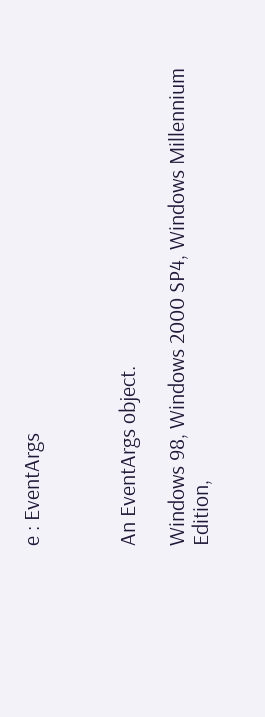e : EventArgs



An EventArgs object.

Windows 98, Windows 2000 SP4, Windows Millennium Edition,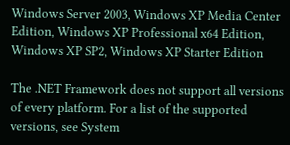Windows Server 2003, Windows XP Media Center Edition, Windows XP Professional x64 Edition, Windows XP SP2, Windows XP Starter Edition

The .NET Framework does not support all versions of every platform. For a list of the supported versions, see System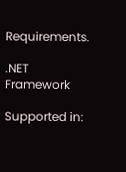Requirements.

.NET Framework

Supported in: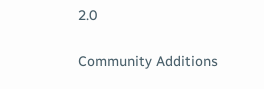2.0

Community Additions